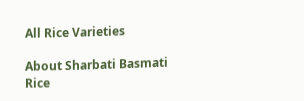All Rice Varieties

About Sharbati Basmati Rice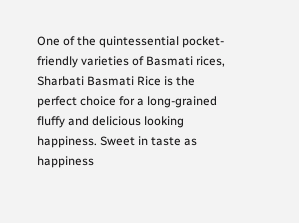One of the quintessential pocket-friendly varieties of Basmati rices, Sharbati Basmati Rice is the perfect choice for a long-grained fluffy and delicious looking happiness. Sweet in taste as happiness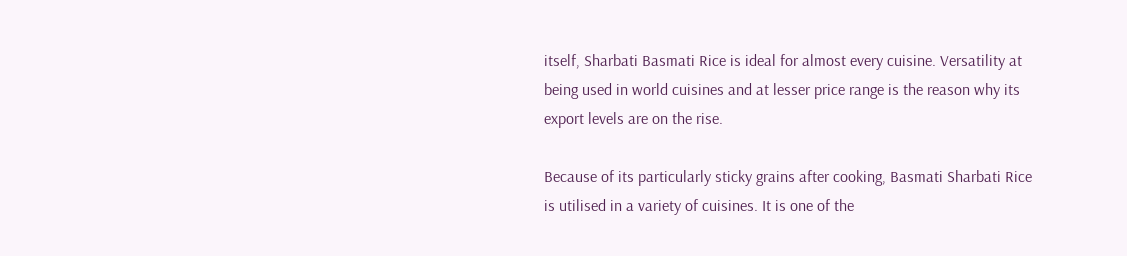itself, Sharbati Basmati Rice is ideal for almost every cuisine. Versatility at being used in world cuisines and at lesser price range is the reason why its export levels are on the rise.

Because of its particularly sticky grains after cooking, Basmati Sharbati Rice is utilised in a variety of cuisines. It is one of the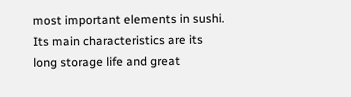most important elements in sushi. Its main characteristics are its long storage life and great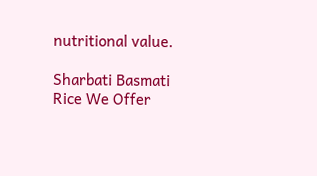nutritional value.

Sharbati Basmati Rice We Offer